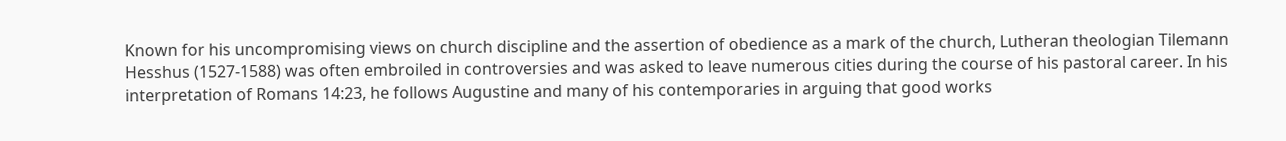Known for his uncompromising views on church discipline and the assertion of obedience as a mark of the church, Lutheran theologian Tilemann Hesshus (1527-1588) was often embroiled in controversies and was asked to leave numerous cities during the course of his pastoral career. In his interpretation of Romans 14:23, he follows Augustine and many of his contemporaries in arguing that good works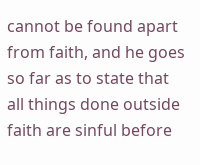cannot be found apart from faith, and he goes so far as to state that all things done outside faith are sinful before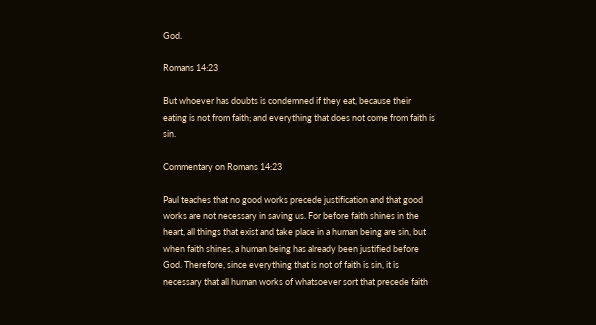God.

Romans 14:23

But whoever has doubts is condemned if they eat, because their eating is not from faith; and everything that does not come from faith is sin.

Commentary on Romans 14:23

Paul teaches that no good works precede justification and that good works are not necessary in saving us. For before faith shines in the heart, all things that exist and take place in a human being are sin, but when faith shines, a human being has already been justified before God. Therefore, since everything that is not of faith is sin, it is necessary that all human works of whatsoever sort that precede faith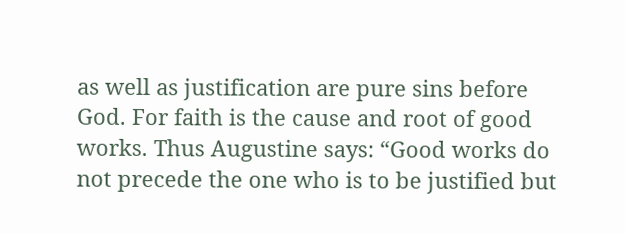as well as justification are pure sins before God. For faith is the cause and root of good works. Thus Augustine says: “Good works do not precede the one who is to be justified but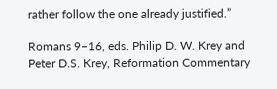rather follow the one already justified.”

Romans 9–16, eds. Philip D. W. Krey and Peter D.S. Krey, Reformation Commentary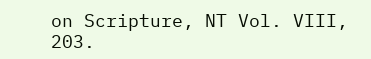on Scripture, NT Vol. VIII, 203.